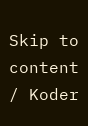Skip to content
/ Koder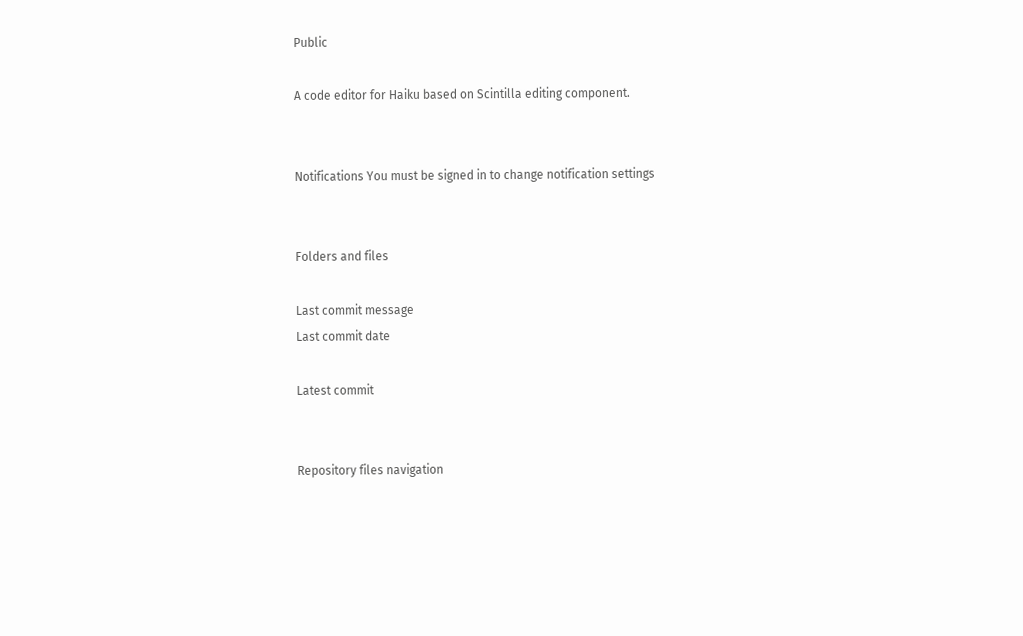Public

A code editor for Haiku based on Scintilla editing component.


Notifications You must be signed in to change notification settings


Folders and files

Last commit message
Last commit date

Latest commit


Repository files navigation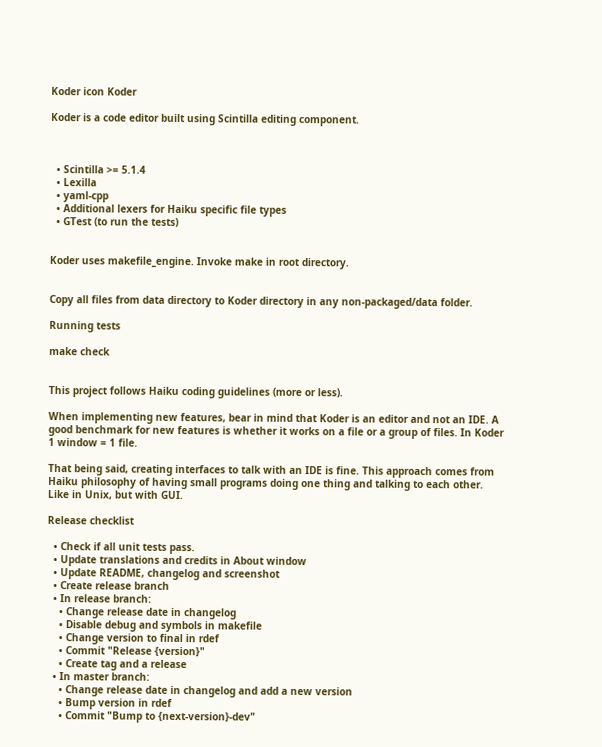Koder icon Koder

Koder is a code editor built using Scintilla editing component.



  • Scintilla >= 5.1.4
  • Lexilla
  • yaml-cpp
  • Additional lexers for Haiku specific file types
  • GTest (to run the tests)


Koder uses makefile_engine. Invoke make in root directory.


Copy all files from data directory to Koder directory in any non-packaged/data folder.

Running tests

make check


This project follows Haiku coding guidelines (more or less).

When implementing new features, bear in mind that Koder is an editor and not an IDE. A good benchmark for new features is whether it works on a file or a group of files. In Koder 1 window = 1 file.

That being said, creating interfaces to talk with an IDE is fine. This approach comes from Haiku philosophy of having small programs doing one thing and talking to each other. Like in Unix, but with GUI.

Release checklist

  • Check if all unit tests pass.
  • Update translations and credits in About window
  • Update README, changelog and screenshot
  • Create release branch
  • In release branch:
    • Change release date in changelog
    • Disable debug and symbols in makefile
    • Change version to final in rdef
    • Commit "Release {version}"
    • Create tag and a release
  • In master branch:
    • Change release date in changelog and add a new version
    • Bump version in rdef
    • Commit "Bump to {next-version}-dev"